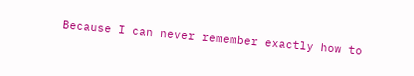Because I can never remember exactly how to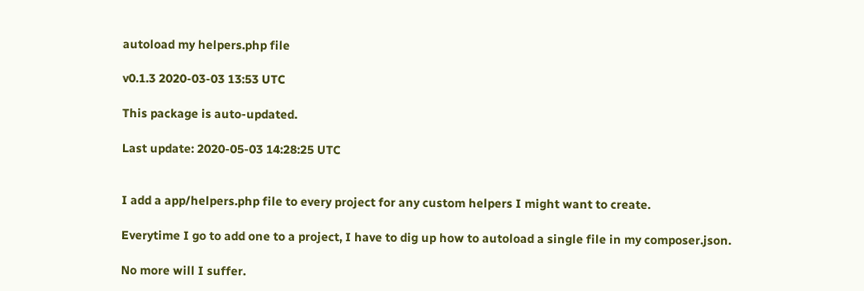autoload my helpers.php file

v0.1.3 2020-03-03 13:53 UTC

This package is auto-updated.

Last update: 2020-05-03 14:28:25 UTC


I add a app/helpers.php file to every project for any custom helpers I might want to create.

Everytime I go to add one to a project, I have to dig up how to autoload a single file in my composer.json.

No more will I suffer.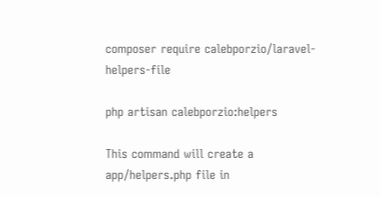composer require calebporzio/laravel-helpers-file

php artisan calebporzio:helpers

This command will create a app/helpers.php file in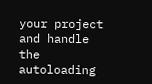your project and handle the autoloading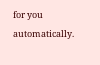for you automatically.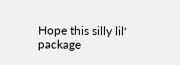Hope this silly lil' package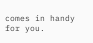comes in handy for you.